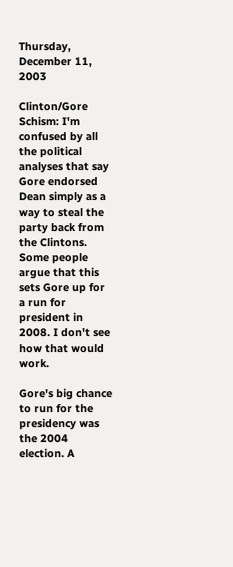Thursday, December 11, 2003

Clinton/Gore Schism: I'm confused by all the political analyses that say Gore endorsed Dean simply as a way to steal the party back from the Clintons. Some people argue that this sets Gore up for a run for president in 2008. I don't see how that would work.

Gore's big chance to run for the presidency was the 2004 election. A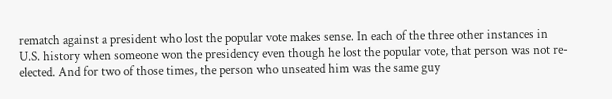rematch against a president who lost the popular vote makes sense. In each of the three other instances in U.S. history when someone won the presidency even though he lost the popular vote, that person was not re-elected. And for two of those times, the person who unseated him was the same guy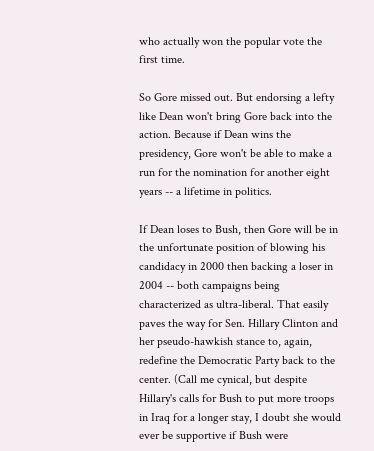who actually won the popular vote the first time.

So Gore missed out. But endorsing a lefty like Dean won't bring Gore back into the action. Because if Dean wins the presidency, Gore won't be able to make a run for the nomination for another eight years -- a lifetime in politics.

If Dean loses to Bush, then Gore will be in the unfortunate position of blowing his candidacy in 2000 then backing a loser in 2004 -- both campaigns being characterized as ultra-liberal. That easily paves the way for Sen. Hillary Clinton and her pseudo-hawkish stance to, again, redefine the Democratic Party back to the center. (Call me cynical, but despite Hillary's calls for Bush to put more troops in Iraq for a longer stay, I doubt she would ever be supportive if Bush were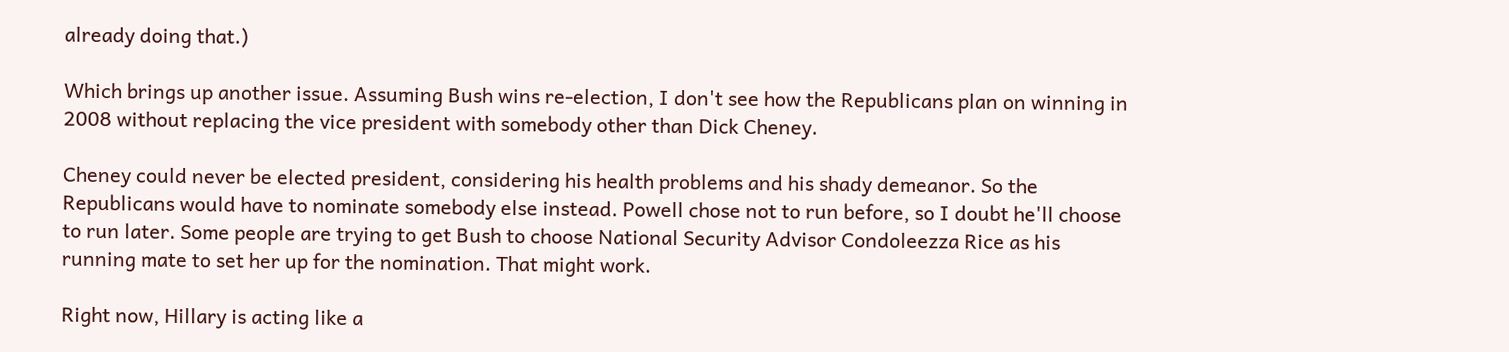already doing that.)

Which brings up another issue. Assuming Bush wins re-election, I don't see how the Republicans plan on winning in 2008 without replacing the vice president with somebody other than Dick Cheney.

Cheney could never be elected president, considering his health problems and his shady demeanor. So the Republicans would have to nominate somebody else instead. Powell chose not to run before, so I doubt he'll choose to run later. Some people are trying to get Bush to choose National Security Advisor Condoleezza Rice as his running mate to set her up for the nomination. That might work.

Right now, Hillary is acting like a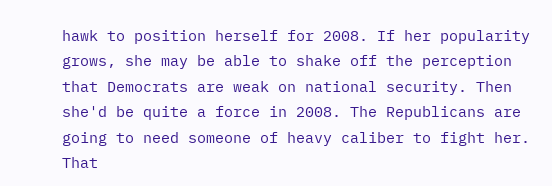hawk to position herself for 2008. If her popularity grows, she may be able to shake off the perception that Democrats are weak on national security. Then she'd be quite a force in 2008. The Republicans are going to need someone of heavy caliber to fight her. That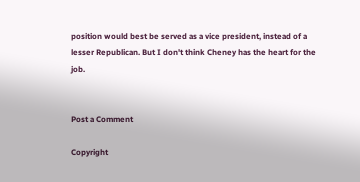position would best be served as a vice president, instead of a lesser Republican. But I don't think Cheney has the heart for the job.


Post a Comment

Copyright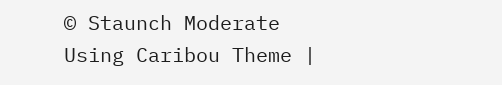© Staunch Moderate
Using Caribou Theme |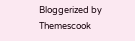Bloggerized by Themescook